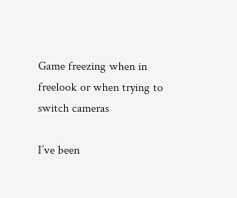Game freezing when in freelook or when trying to switch cameras

I’ve been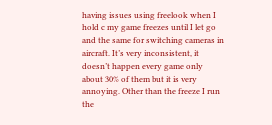having issues using freelook when I hold c my game freezes until I let go and the same for switching cameras in aircraft. It’s very inconsistent, it doesn’t happen every game only about 30% of them but it is very annoying. Other than the freeze I run the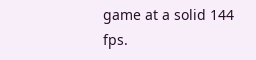game at a solid 144 fps.